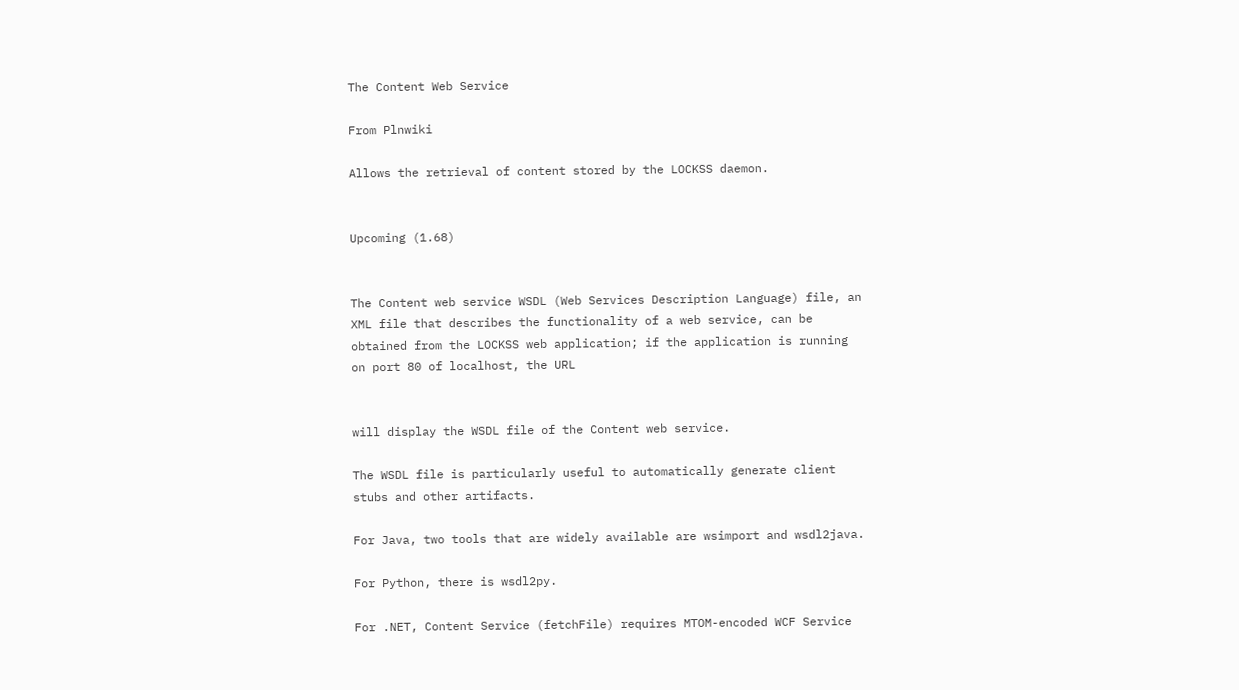The Content Web Service

From Plnwiki

Allows the retrieval of content stored by the LOCKSS daemon.


Upcoming (1.68)


The Content web service WSDL (Web Services Description Language) file, an XML file that describes the functionality of a web service, can be obtained from the LOCKSS web application; if the application is running on port 80 of localhost, the URL


will display the WSDL file of the Content web service.

The WSDL file is particularly useful to automatically generate client stubs and other artifacts.

For Java, two tools that are widely available are wsimport and wsdl2java.

For Python, there is wsdl2py.

For .NET, Content Service (fetchFile) requires MTOM-encoded WCF Service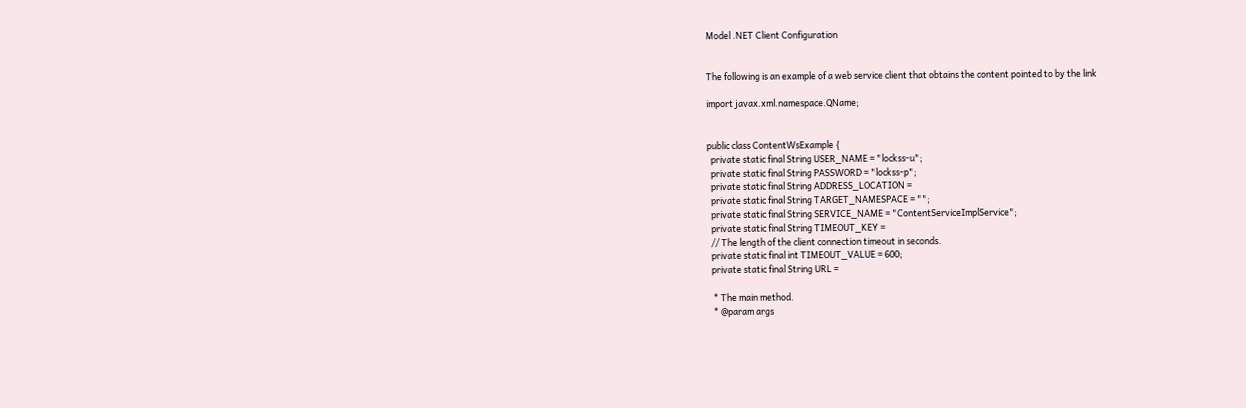Model .NET Client Configuration


The following is an example of a web service client that obtains the content pointed to by the link

import javax.xml.namespace.QName;


public class ContentWsExample {
  private static final String USER_NAME = "lockss-u";
  private static final String PASSWORD = "lockss-p";
  private static final String ADDRESS_LOCATION =
  private static final String TARGET_NAMESPACE = "";
  private static final String SERVICE_NAME = "ContentServiceImplService";
  private static final String TIMEOUT_KEY =
  // The length of the client connection timeout in seconds.
  private static final int TIMEOUT_VALUE = 600;
  private static final String URL =

   * The main method.
   * @param args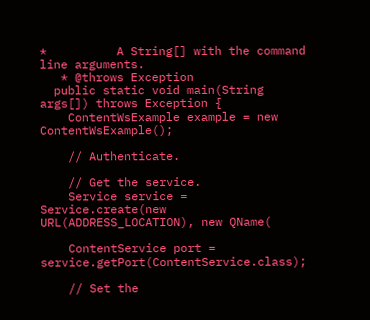*          A String[] with the command line arguments.
   * @throws Exception
  public static void main(String args[]) throws Exception {
    ContentWsExample example = new ContentWsExample();

    // Authenticate.

    // Get the service.
    Service service = Service.create(new URL(ADDRESS_LOCATION), new QName(

    ContentService port = service.getPort(ContentService.class);

    // Set the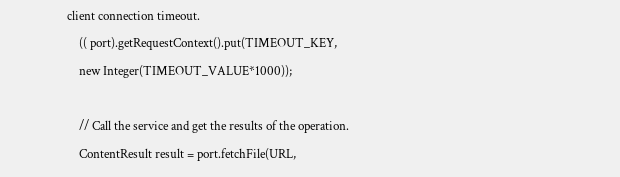client connection timeout.
    (( port).getRequestContext().put(TIMEOUT_KEY,
    new Integer(TIMEOUT_VALUE*1000));

    // Call the service and get the results of the operation.
    ContentResult result = port.fetchFile(URL,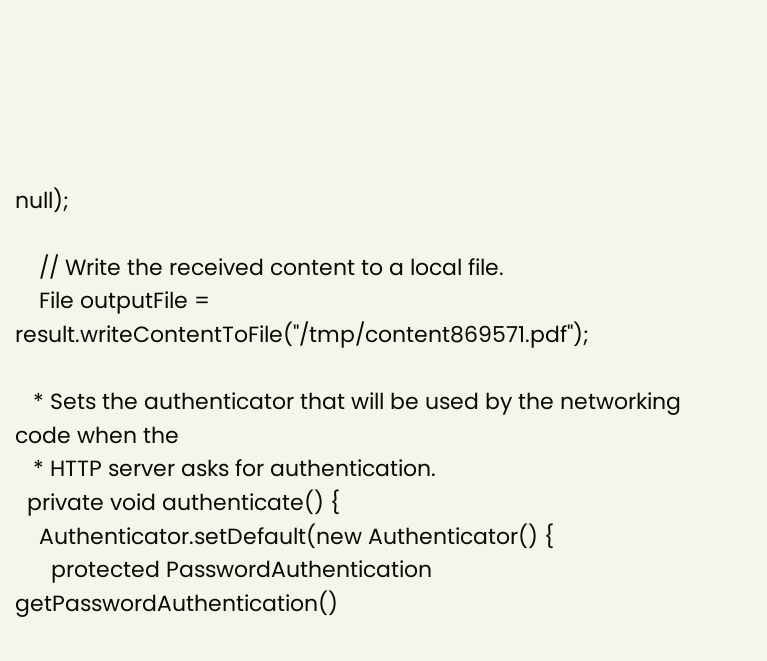null);

    // Write the received content to a local file.
    File outputFile = result.writeContentToFile("/tmp/content869571.pdf");

   * Sets the authenticator that will be used by the networking code when the
   * HTTP server asks for authentication.
  private void authenticate() {
    Authenticator.setDefault(new Authenticator() {
      protected PasswordAuthentication getPasswordAuthentication()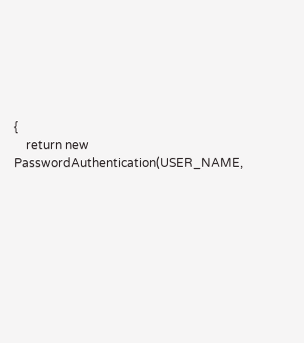{
    return new PasswordAuthentication(USER_NAME,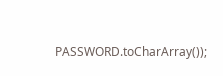PASSWORD.toCharArray());